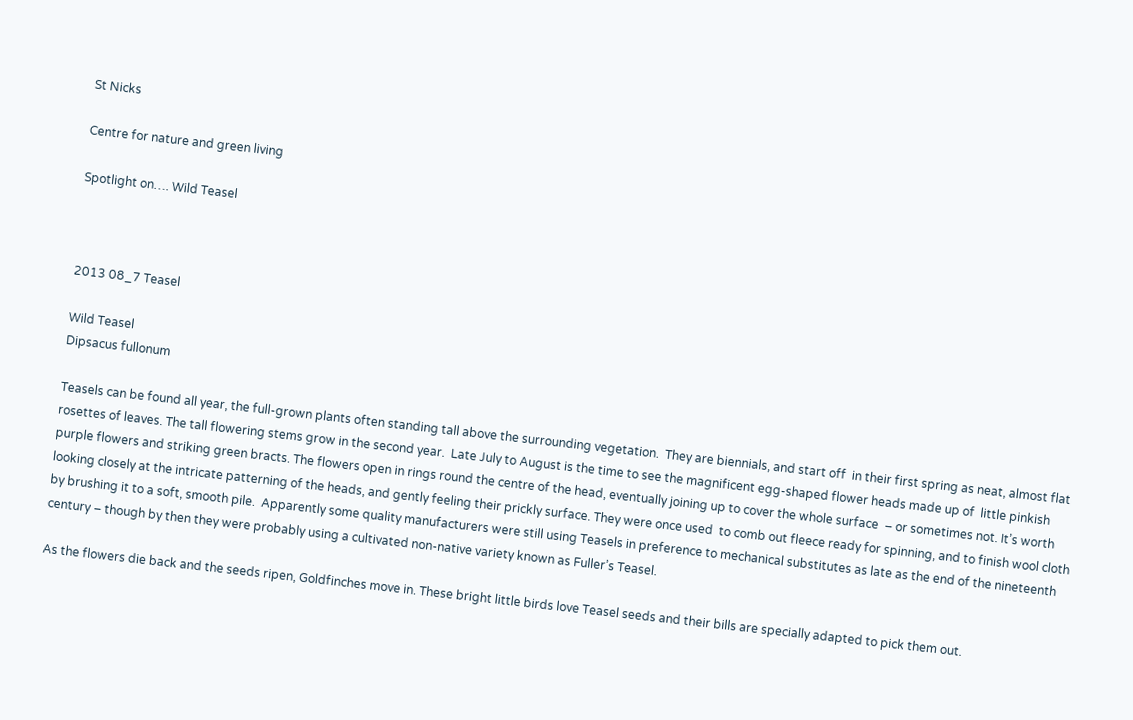St Nicks

Centre for nature and green living

Spotlight on…. Wild Teasel



2013 08_7 Teasel

Wild Teasel
Dipsacus fullonum

Teasels can be found all year, the full-grown plants often standing tall above the surrounding vegetation.  They are biennials, and start off  in their first spring as neat, almost flat rosettes of leaves. The tall flowering stems grow in the second year.  Late July to August is the time to see the magnificent egg-shaped flower heads made up of  little pinkish purple flowers and striking green bracts. The flowers open in rings round the centre of the head, eventually joining up to cover the whole surface  – or sometimes not. It’s worth looking closely at the intricate patterning of the heads, and gently feeling their prickly surface. They were once used  to comb out fleece ready for spinning, and to finish wool cloth by brushing it to a soft, smooth pile.  Apparently some quality manufacturers were still using Teasels in preference to mechanical substitutes as late as the end of the nineteenth century – though by then they were probably using a cultivated non-native variety known as Fuller’s Teasel.

As the flowers die back and the seeds ripen, Goldfinches move in. These bright little birds love Teasel seeds and their bills are specially adapted to pick them out.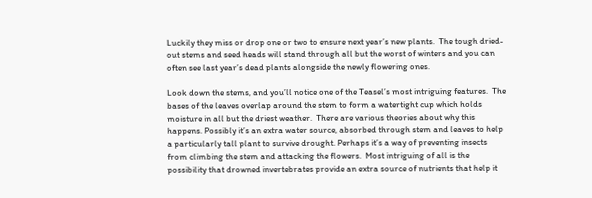Luckily they miss or drop one or two to ensure next year’s new plants.  The tough dried-out stems and seed heads will stand through all but the worst of winters and you can often see last year’s dead plants alongside the newly flowering ones.

Look down the stems, and you’ll notice one of the Teasel’s most intriguing features.  The bases of the leaves overlap around the stem to form a watertight cup which holds moisture in all but the driest weather.  There are various theories about why this happens. Possibly it’s an extra water source, absorbed through stem and leaves to help a particularly tall plant to survive drought. Perhaps it’s a way of preventing insects from climbing the stem and attacking the flowers.  Most intriguing of all is the possibility that drowned invertebrates provide an extra source of nutrients that help it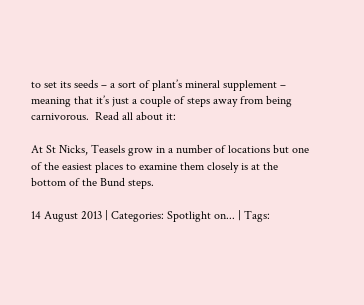to set its seeds – a sort of plant’s mineral supplement – meaning that it’s just a couple of steps away from being carnivorous.  Read all about it:

At St Nicks, Teasels grow in a number of locations but one of the easiest places to examine them closely is at the bottom of the Bund steps.

14 August 2013 | Categories: Spotlight on... | Tags: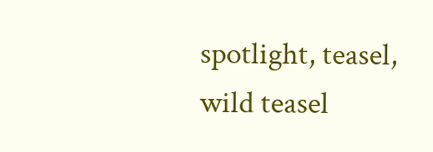spotlight, teasel, wild teasel